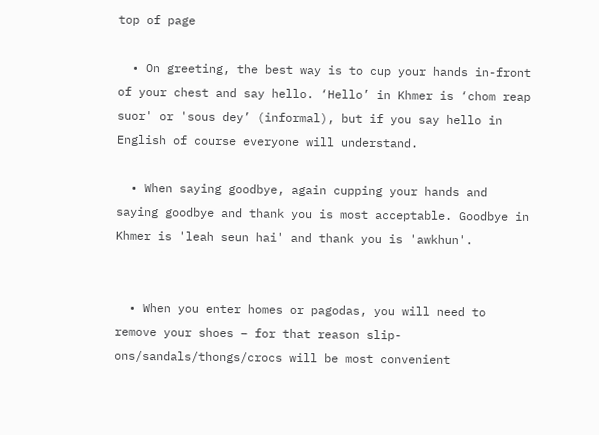top of page

  • On greeting, the best way is to cup your hands in-front of your chest and say hello. ‘Hello’ in Khmer is ‘chom reap suor' or 'sous dey’ (informal), but if you say hello in English of course everyone will understand.

  • When saying goodbye, again cupping your hands and saying goodbye and thank you is most acceptable. Goodbye in Khmer is 'leah seun hai' and thank you is 'awkhun'.


  • When you enter homes or pagodas, you will need to remove your shoes – for that reason slip-ons/sandals/thongs/crocs will be most convenient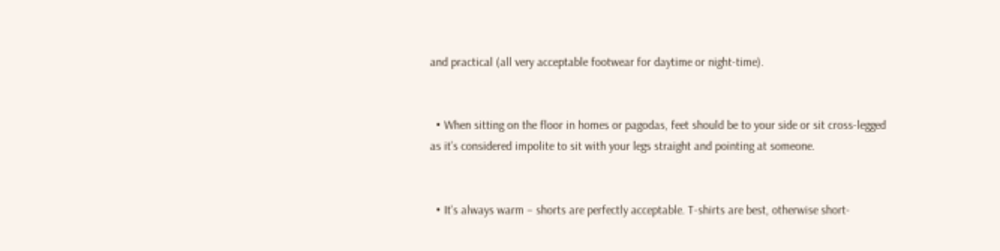and practical (all very acceptable footwear for daytime or night-time).


  • When sitting on the floor in homes or pagodas, feet should be to your side or sit cross-legged as it’s considered impolite to sit with your legs straight and pointing at someone.


  • It's always warm – shorts are perfectly acceptable. T-shirts are best, otherwise short-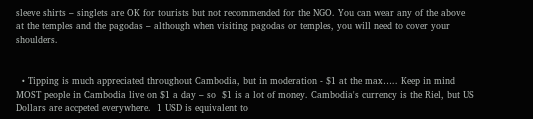sleeve shirts – singlets are OK for tourists but not recommended for the NGO. You can wear any of the above at the temples and the pagodas – although when visiting pagodas or temples, you will need to cover your shoulders.


  • Tipping is much appreciated throughout Cambodia, but in moderation - $1 at the max….. Keep in mind MOST people in Cambodia live on $1 a day – so  $1 is a lot of money. Cambodia's currency is the Riel, but US Dollars are accpeted everywhere.  1 USD is equivalent to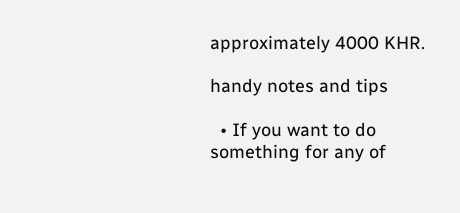approximately 4000 KHR.

handy notes and tips

  • If you want to do something for any of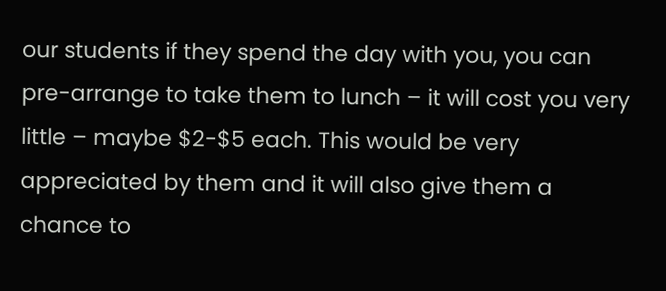our students if they spend the day with you, you can pre-arrange to take them to lunch – it will cost you very little – maybe $2-$5 each. This would be very appreciated by them and it will also give them a chance to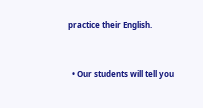practice their English.


  • Our students will tell you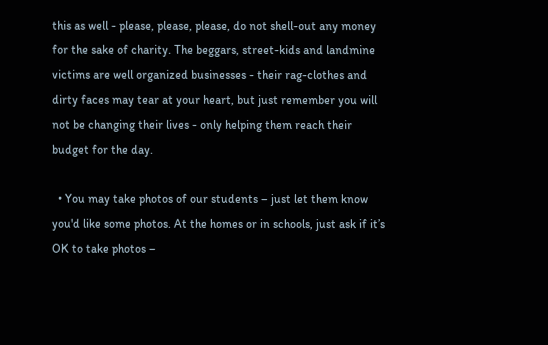this as well - please, please, please, do not shell-out any money for the sake of charity. The beggars, street-kids and landmine victims are well organized businesses - their rag-clothes and dirty faces may tear at your heart, but just remember you will not be changing their lives - only helping them reach their budget for the day.

  • You may take photos of our students – just let them know you'd like some photos. At the homes or in schools, just ask if it’s OK to take photos –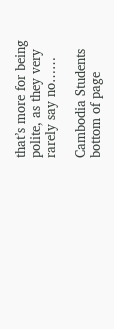that’s more for being polite, as they very rarely say no……

Cambodia Students
bottom of page